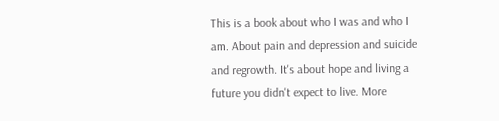This is a book about who I was and who I am. About pain and depression and suicide and regrowth. It's about hope and living a future you didn't expect to live. More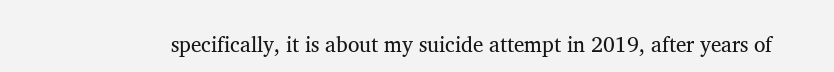specifically, it is about my suicide attempt in 2019, after years of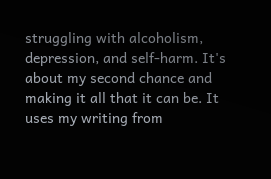struggling with alcoholism, depression, and self-harm. It's about my second chance and making it all that it can be. It uses my writing from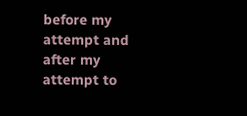before my attempt and after my attempt to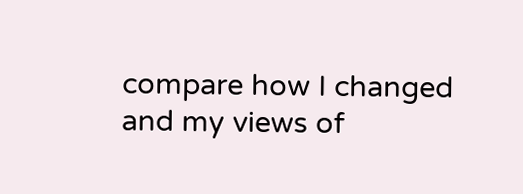compare how I changed and my views of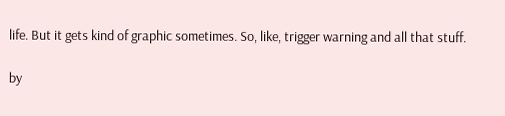life. But it gets kind of graphic sometimes. So, like, trigger warning and all that stuff.

by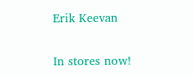Erik Keevan

In stores now!